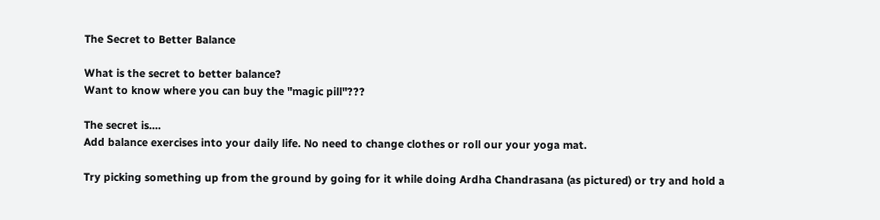The Secret to Better Balance

What is the secret to better balance?
Want to know where you can buy the "magic pill"???

The secret is....
Add balance exercises into your daily life. No need to change clothes or roll our your yoga mat.

Try picking something up from the ground by going for it while doing Ardha Chandrasana (as pictured) or try and hold a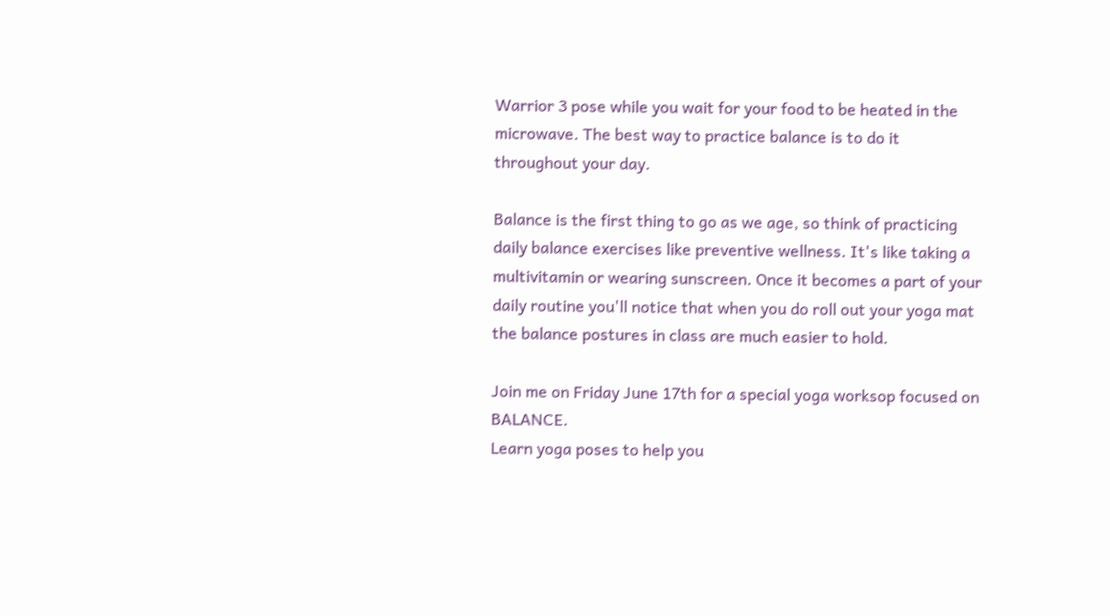Warrior 3 pose while you wait for your food to be heated in the microwave. The best way to practice balance is to do it throughout your day.

Balance is the first thing to go as we age, so think of practicing daily balance exercises like preventive wellness. It's like taking a multivitamin or wearing sunscreen. Once it becomes a part of your daily routine you'll notice that when you do roll out your yoga mat the balance postures in class are much easier to hold.

Join me on Friday June 17th for a special yoga worksop focused on BALANCE.
Learn yoga poses to help you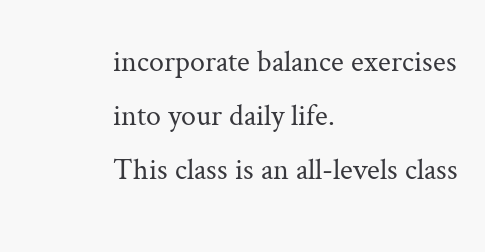incorporate balance exercises into your daily life.
This class is an all-levels class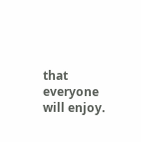that everyone will enjoy.